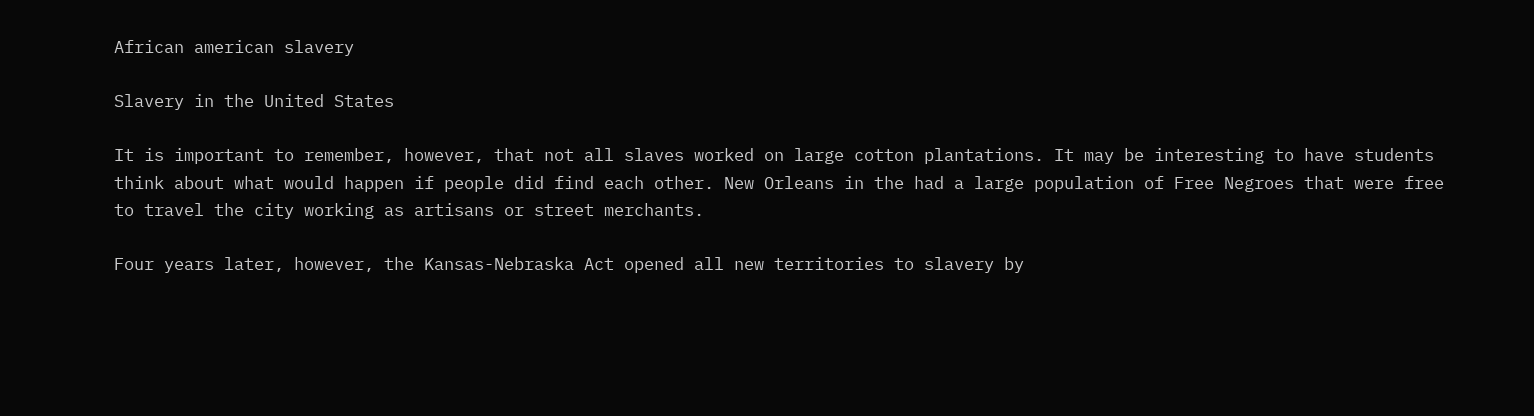African american slavery

Slavery in the United States

It is important to remember, however, that not all slaves worked on large cotton plantations. It may be interesting to have students think about what would happen if people did find each other. New Orleans in the had a large population of Free Negroes that were free to travel the city working as artisans or street merchants.

Four years later, however, the Kansas-Nebraska Act opened all new territories to slavery by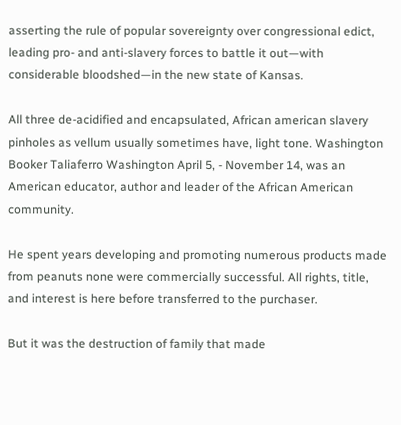asserting the rule of popular sovereignty over congressional edict, leading pro- and anti-slavery forces to battle it out—with considerable bloodshed—in the new state of Kansas.

All three de-acidified and encapsulated, African american slavery pinholes as vellum usually sometimes have, light tone. Washington Booker Taliaferro Washington April 5, - November 14, was an American educator, author and leader of the African American community.

He spent years developing and promoting numerous products made from peanuts none were commercially successful. All rights, title, and interest is here before transferred to the purchaser.

But it was the destruction of family that made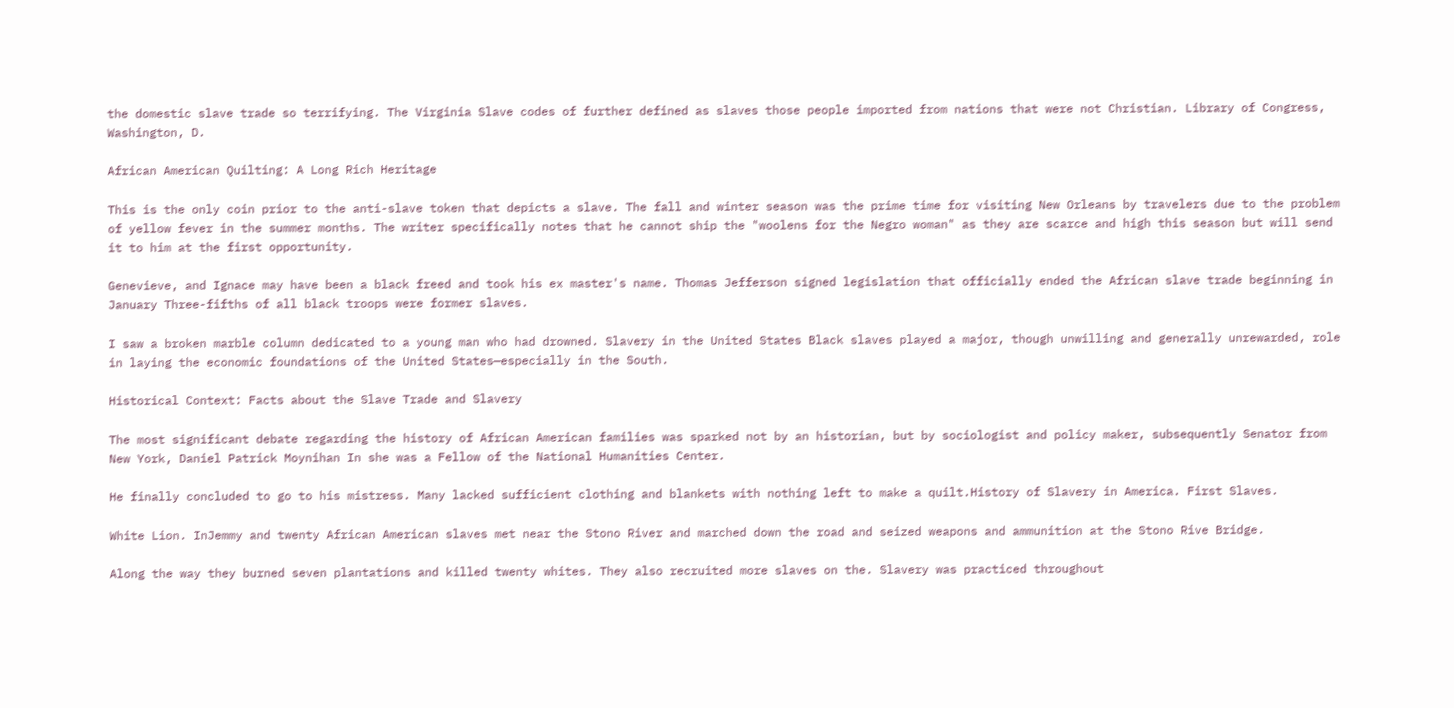the domestic slave trade so terrifying. The Virginia Slave codes of further defined as slaves those people imported from nations that were not Christian. Library of Congress, Washington, D.

African American Quilting: A Long Rich Heritage

This is the only coin prior to the anti-slave token that depicts a slave. The fall and winter season was the prime time for visiting New Orleans by travelers due to the problem of yellow fever in the summer months. The writer specifically notes that he cannot ship the "woolens for the Negro woman" as they are scarce and high this season but will send it to him at the first opportunity.

Genevieve, and Ignace may have been a black freed and took his ex master's name. Thomas Jefferson signed legislation that officially ended the African slave trade beginning in January Three-fifths of all black troops were former slaves.

I saw a broken marble column dedicated to a young man who had drowned. Slavery in the United States Black slaves played a major, though unwilling and generally unrewarded, role in laying the economic foundations of the United States—especially in the South.

Historical Context: Facts about the Slave Trade and Slavery

The most significant debate regarding the history of African American families was sparked not by an historian, but by sociologist and policy maker, subsequently Senator from New York, Daniel Patrick Moynihan In she was a Fellow of the National Humanities Center.

He finally concluded to go to his mistress. Many lacked sufficient clothing and blankets with nothing left to make a quilt.History of Slavery in America. First Slaves.

White Lion. InJemmy and twenty African American slaves met near the Stono River and marched down the road and seized weapons and ammunition at the Stono Rive Bridge.

Along the way they burned seven plantations and killed twenty whites. They also recruited more slaves on the. Slavery was practiced throughout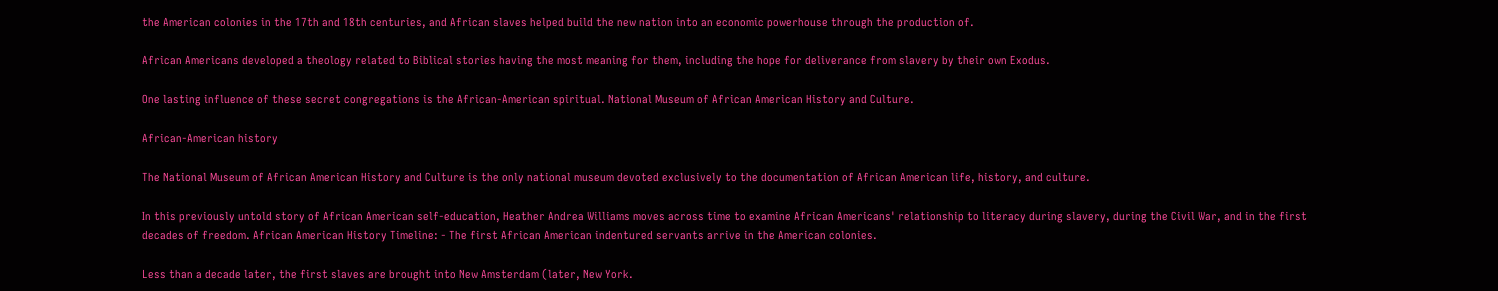the American colonies in the 17th and 18th centuries, and African slaves helped build the new nation into an economic powerhouse through the production of.

African Americans developed a theology related to Biblical stories having the most meaning for them, including the hope for deliverance from slavery by their own Exodus.

One lasting influence of these secret congregations is the African-American spiritual. National Museum of African American History and Culture.

African-American history

The National Museum of African American History and Culture is the only national museum devoted exclusively to the documentation of African American life, history, and culture.

In this previously untold story of African American self-education, Heather Andrea Williams moves across time to examine African Americans' relationship to literacy during slavery, during the Civil War, and in the first decades of freedom. African American History Timeline: - The first African American indentured servants arrive in the American colonies.

Less than a decade later, the first slaves are brought into New Amsterdam (later, New York.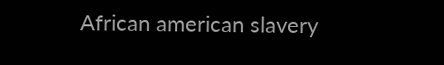African american slavery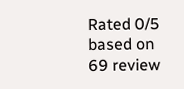Rated 0/5 based on 69 review